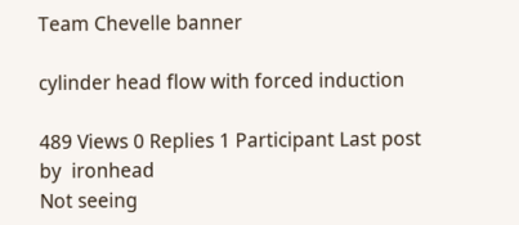Team Chevelle banner

cylinder head flow with forced induction

489 Views 0 Replies 1 Participant Last post by  ironhead
Not seeing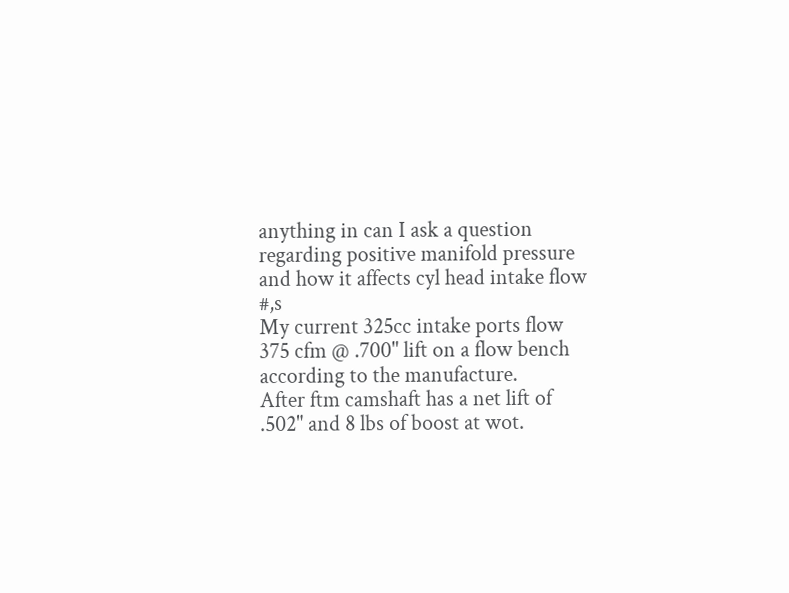anything in can I ask a question regarding positive manifold pressure and how it affects cyl head intake flow #,s
My current 325cc intake ports flow 375 cfm @ .700" lift on a flow bench according to the manufacture.
After ftm camshaft has a net lift of .502" and 8 lbs of boost at wot.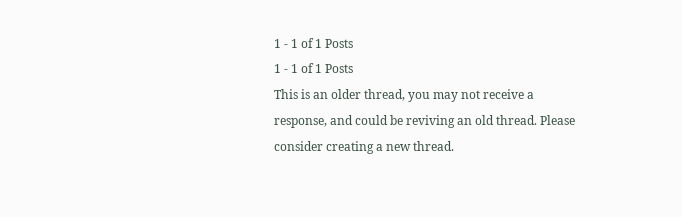1 - 1 of 1 Posts
1 - 1 of 1 Posts
This is an older thread, you may not receive a response, and could be reviving an old thread. Please consider creating a new thread.